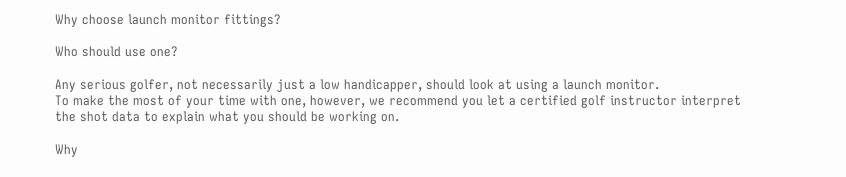Why choose launch monitor fittings?

Who should use one?

Any serious golfer, not necessarily just a low handicapper, should look at using a launch monitor.
To make the most of your time with one, however, we recommend you let a certified golf instructor interpret the shot data to explain what you should be working on.

Why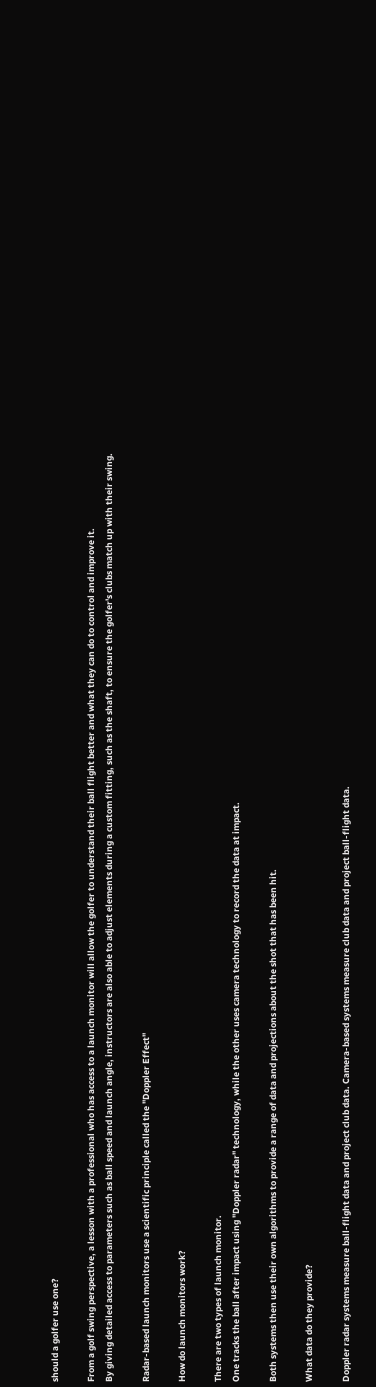should a golfer use one?

From a golf swing perspective, a lesson with a professional who has access to a launch monitor will allow the golfer to understand their ball flight better and what they can do to control and improve it.
By giving detailed access to parameters such as ball speed and launch angle, instructors are also able to adjust elements during a custom fitting, such as the shaft, to ensure the golfer's clubs match up with their swing.

Radar-based launch monitors use a scientific principle called the "Doppler Effect"

How do launch monitors work?

There are two types of launch monitor.
One tracks the ball after impact using "Doppler radar" technology, while the other uses camera technology to record the data at impact.

Both systems then use their own algorithms to provide a range of data and projections about the shot that has been hit.

What data do they provide?

Doppler radar systems measure ball-flight data and project club data. Camera-based systems measure club data and project ball-flight data.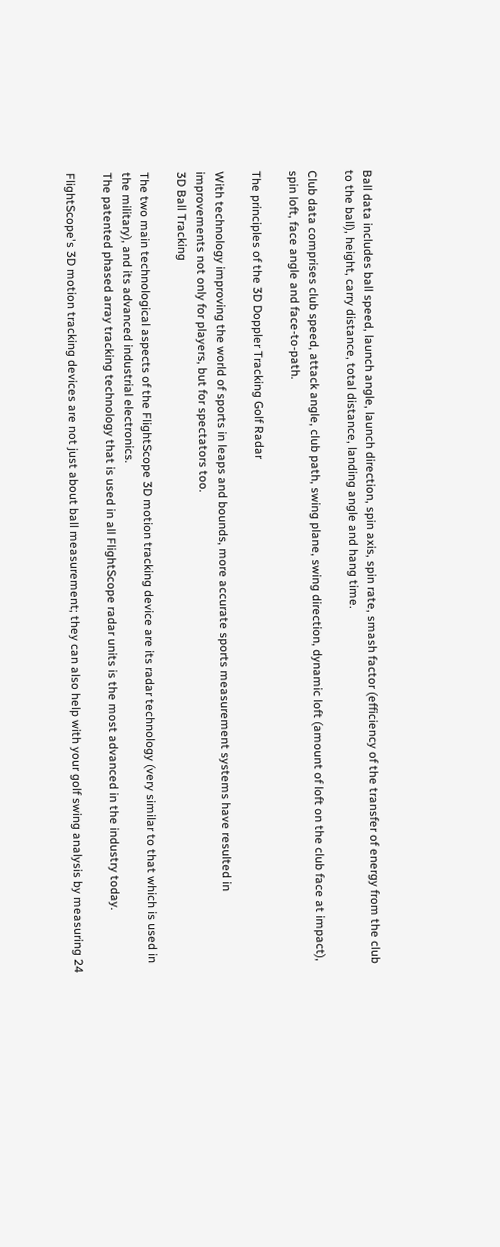Ball data includes ball speed, launch angle, launch direction, spin axis, spin rate, smash factor (efficiency of the transfer of energy from the club to the ball), height, carry distance, total distance, landing angle and hang time.

Club data comprises club speed, attack angle, club path, swing plane, swing direction, dynamic loft (amount of loft on the club face at impact), spin loft, face angle and face-to-path.

The principles of the 3D Doppler Tracking Golf Radar

With technology improving the world of sports in leaps and bounds, more accurate sports measurement systems have resulted in improvements not only for players, but for spectators too.
3D Ball Tracking

The two main technological aspects of the FlightScope 3D motion tracking device are its radar technology (very similar to that which is used in the military), and its advanced industrial electronics.
The patented phased array tracking technology that is used in all FlightScope radar units is the most advanced in the industry today.

FlightScope's 3D motion tracking devices are not just about ball measurement; they can also help with your golf swing analysis by measuring 24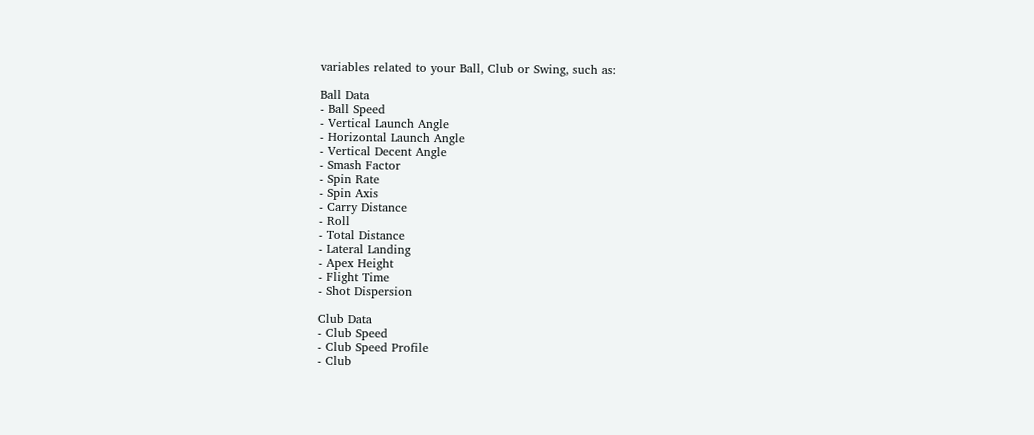variables related to your Ball, Club or Swing, such as:

Ball Data
- Ball Speed
- Vertical Launch Angle
- Horizontal Launch Angle
- Vertical Decent Angle
- Smash Factor
- Spin Rate
- Spin Axis
- Carry Distance
- Roll
- Total Distance
- Lateral Landing
- Apex Height
- Flight Time
- Shot Dispersion

Club Data
- Club Speed
- Club Speed Profile
- Club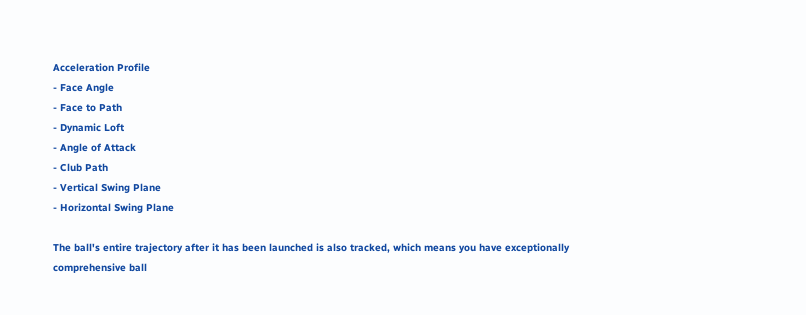Acceleration Profile
- Face Angle
- Face to Path
- Dynamic Loft
- Angle of Attack
- Club Path
- Vertical Swing Plane
- Horizontal Swing Plane

The ball's entire trajectory after it has been launched is also tracked, which means you have exceptionally comprehensive ball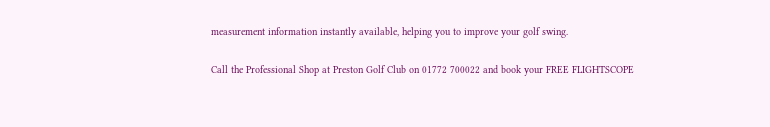measurement information instantly available, helping you to improve your golf swing.

Call the Professional Shop at Preston Golf Club on 01772 700022 and book your FREE FLIGHTSCOPE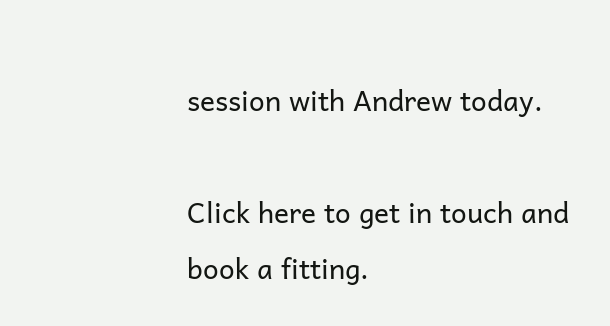session with Andrew today.

Click here to get in touch and book a fitting.